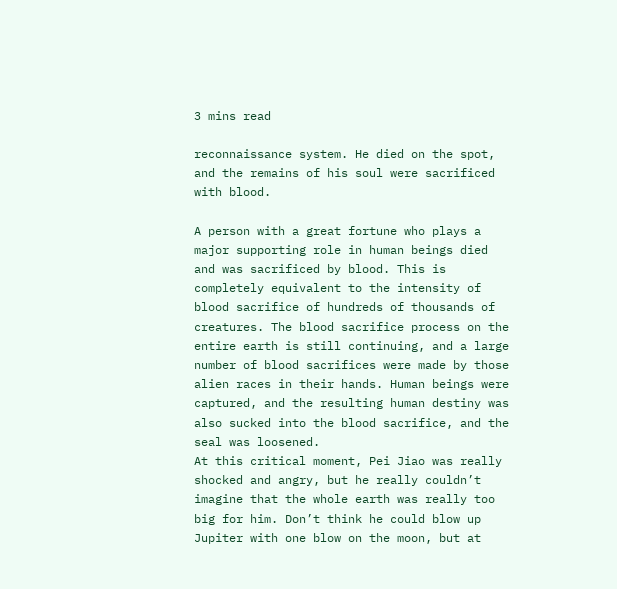3 mins read

reconnaissance system. He died on the spot, and the remains of his soul were sacrificed with blood.

A person with a great fortune who plays a major supporting role in human beings died and was sacrificed by blood. This is completely equivalent to the intensity of blood sacrifice of hundreds of thousands of creatures. The blood sacrifice process on the entire earth is still continuing, and a large number of blood sacrifices were made by those alien races in their hands. Human beings were captured, and the resulting human destiny was also sucked into the blood sacrifice, and the seal was loosened.
At this critical moment, Pei Jiao was really shocked and angry, but he really couldn’t imagine that the whole earth was really too big for him. Don’t think he could blow up Jupiter with one blow on the moon, but at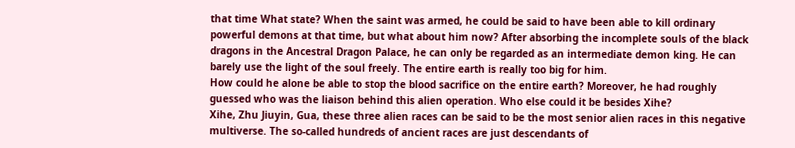that time What state? When the saint was armed, he could be said to have been able to kill ordinary powerful demons at that time, but what about him now? After absorbing the incomplete souls of the black dragons in the Ancestral Dragon Palace, he can only be regarded as an intermediate demon king. He can barely use the light of the soul freely. The entire earth is really too big for him.
How could he alone be able to stop the blood sacrifice on the entire earth? Moreover, he had roughly guessed who was the liaison behind this alien operation. Who else could it be besides Xihe?
Xihe, Zhu Jiuyin, Gua, these three alien races can be said to be the most senior alien races in this negative multiverse. The so-called hundreds of ancient races are just descendants of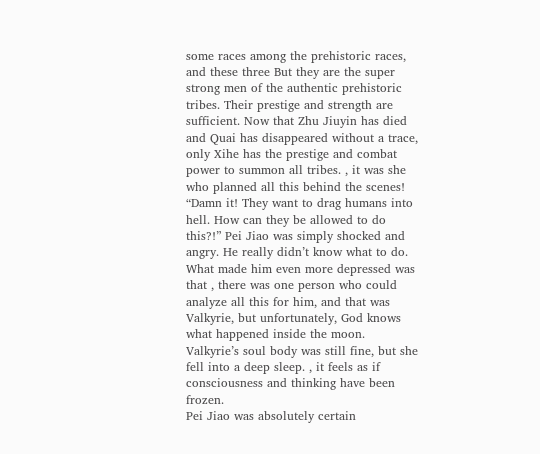some races among the prehistoric races, and these three But they are the super strong men of the authentic prehistoric tribes. Their prestige and strength are sufficient. Now that Zhu Jiuyin has died and Quai has disappeared without a trace, only Xihe has the prestige and combat power to summon all tribes. , it was she who planned all this behind the scenes!
“Damn it! They want to drag humans into hell. How can they be allowed to do this?!” Pei Jiao was simply shocked and angry. He really didn’t know what to do. What made him even more depressed was that , there was one person who could analyze all this for him, and that was Valkyrie, but unfortunately, God knows what happened inside the moon. Valkyrie’s soul body was still fine, but she fell into a deep sleep. , it feels as if consciousness and thinking have been frozen.
Pei Jiao was absolutely certain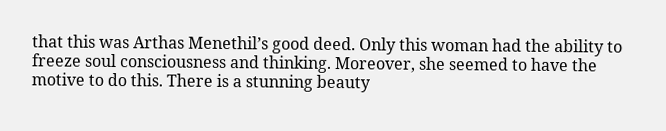that this was Arthas Menethil’s good deed. Only this woman had the ability to freeze soul consciousness and thinking. Moreover, she seemed to have the motive to do this. There is a stunning beauty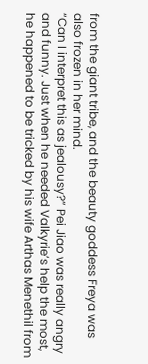from the giant tribe, and the beauty goddess Freya was also frozen in her mind.
“Can I interpret this as jealousy?” Pei Jiao was really angry and funny. Just when he needed Valkyrie’s help the most, he happened to be tricked by his wife Arthas Menethil from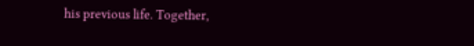his previous life. Together,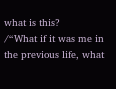what is this?
/“What if it was me in the previous life, what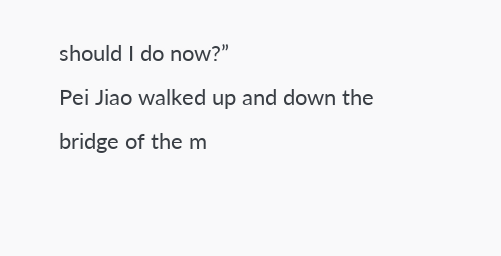should I do now?”
Pei Jiao walked up and down the bridge of the m